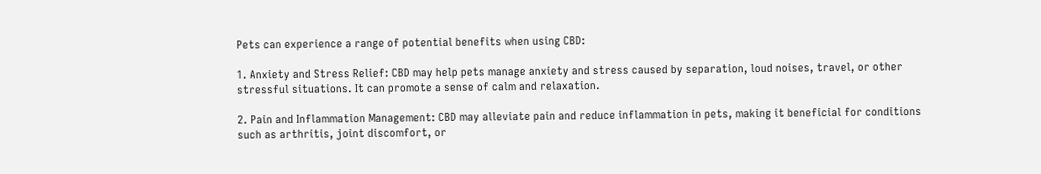Pets can experience a range of potential benefits when using CBD:

1. Anxiety and Stress Relief: CBD may help pets manage anxiety and stress caused by separation, loud noises, travel, or other stressful situations. It can promote a sense of calm and relaxation.

2. Pain and Inflammation Management: CBD may alleviate pain and reduce inflammation in pets, making it beneficial for conditions such as arthritis, joint discomfort, or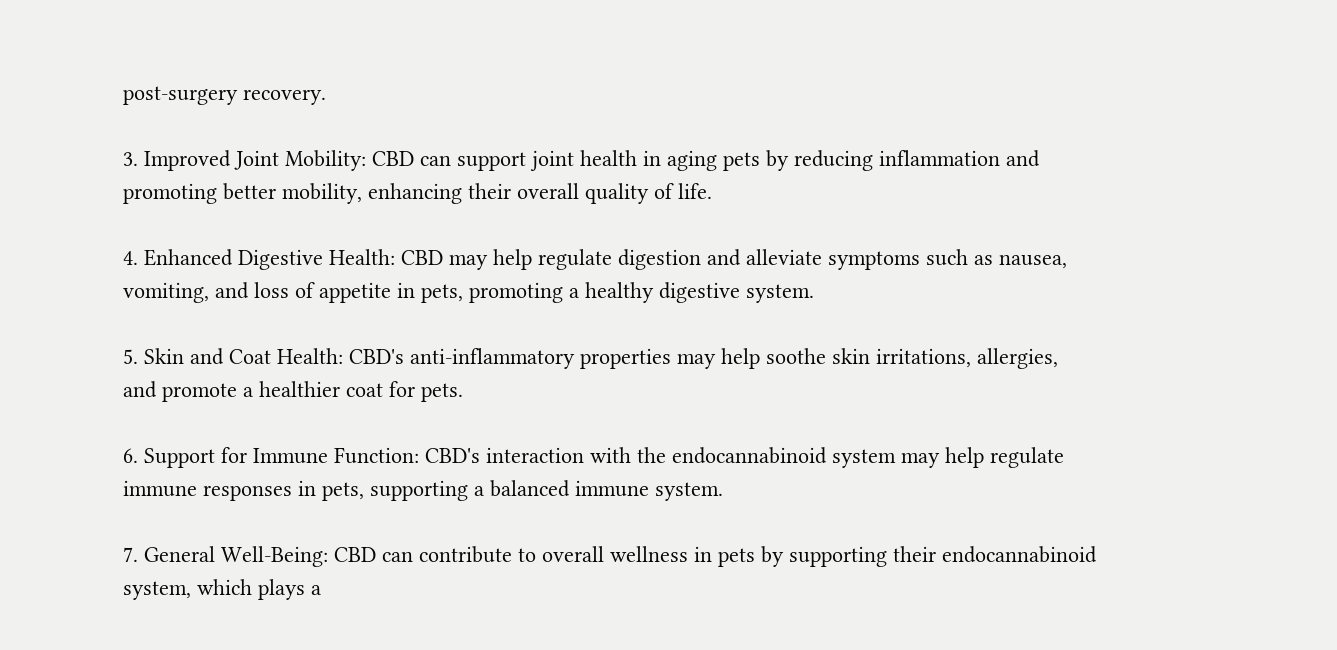post-surgery recovery.

3. Improved Joint Mobility: CBD can support joint health in aging pets by reducing inflammation and promoting better mobility, enhancing their overall quality of life.

4. Enhanced Digestive Health: CBD may help regulate digestion and alleviate symptoms such as nausea, vomiting, and loss of appetite in pets, promoting a healthy digestive system.

5. Skin and Coat Health: CBD's anti-inflammatory properties may help soothe skin irritations, allergies, and promote a healthier coat for pets.

6. Support for Immune Function: CBD's interaction with the endocannabinoid system may help regulate immune responses in pets, supporting a balanced immune system.

7. General Well-Being: CBD can contribute to overall wellness in pets by supporting their endocannabinoid system, which plays a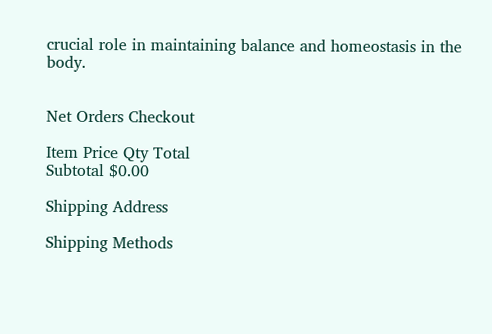crucial role in maintaining balance and homeostasis in the body.


Net Orders Checkout

Item Price Qty Total
Subtotal $0.00

Shipping Address

Shipping Methods